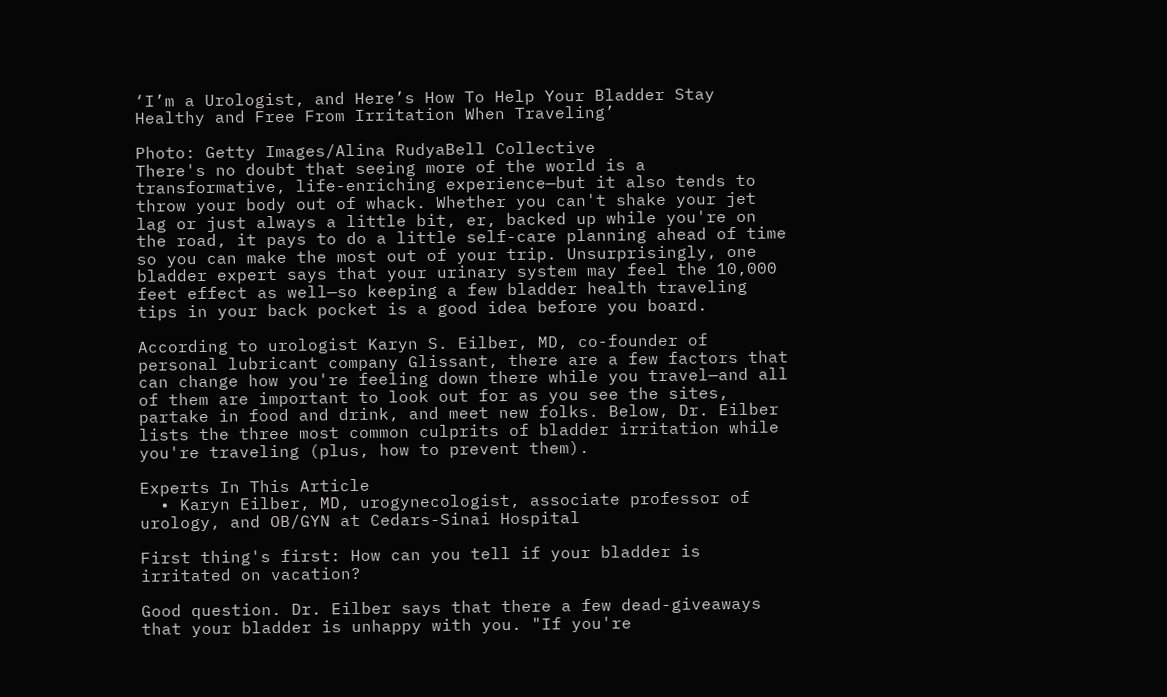‘I’m a Urologist, and Here’s How To Help Your Bladder Stay Healthy and Free From Irritation When Traveling’

Photo: Getty Images/Alina RudyaBell Collective
There's no doubt that seeing more of the world is a transformative, life-enriching experience—but it also tends to throw your body out of whack. Whether you can't shake your jet lag or just always a little bit, er, backed up while you're on the road, it pays to do a little self-care planning ahead of time so you can make the most out of your trip. Unsurprisingly, one bladder expert says that your urinary system may feel the 10,000 feet effect as well—so keeping a few bladder health traveling tips in your back pocket is a good idea before you board.

According to urologist Karyn S. Eilber, MD, co-founder of personal lubricant company Glissant, there are a few factors that can change how you're feeling down there while you travel—and all of them are important to look out for as you see the sites, partake in food and drink, and meet new folks. Below, Dr. Eilber lists the three most common culprits of bladder irritation while you're traveling (plus, how to prevent them).

Experts In This Article
  • Karyn Eilber, MD, urogynecologist, associate professor of urology, and OB/GYN at Cedars-Sinai Hospital

First thing's first: How can you tell if your bladder is irritated on vacation?

Good question. Dr. Eilber says that there a few dead-giveaways that your bladder is unhappy with you. "If you're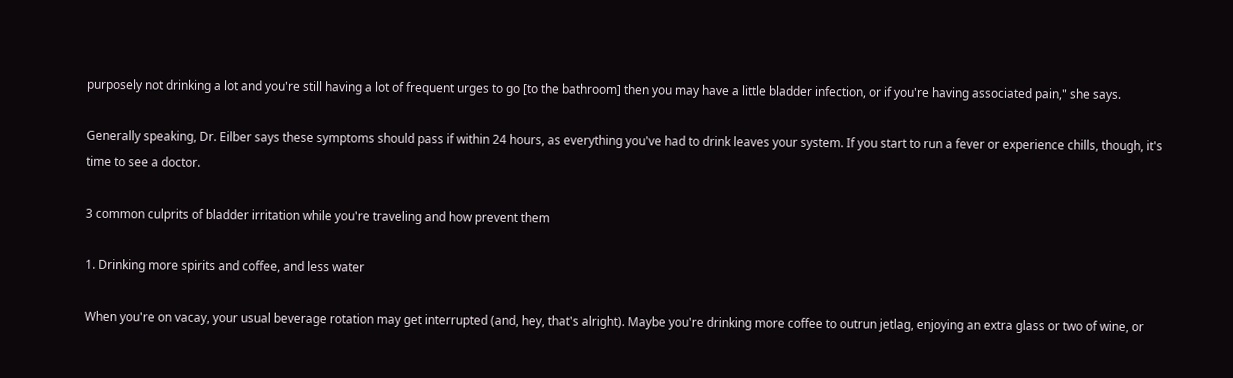purposely not drinking a lot and you're still having a lot of frequent urges to go [to the bathroom] then you may have a little bladder infection, or if you're having associated pain," she says.

Generally speaking, Dr. Eilber says these symptoms should pass if within 24 hours, as everything you've had to drink leaves your system. If you start to run a fever or experience chills, though, it's time to see a doctor.

3 common culprits of bladder irritation while you're traveling and how prevent them

1. Drinking more spirits and coffee, and less water

When you're on vacay, your usual beverage rotation may get interrupted (and, hey, that's alright). Maybe you're drinking more coffee to outrun jetlag, enjoying an extra glass or two of wine, or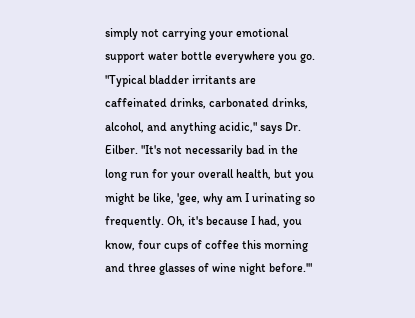simply not carrying your emotional support water bottle everywhere you go. "Typical bladder irritants are caffeinated drinks, carbonated drinks, alcohol, and anything acidic," says Dr. Eilber. "It's not necessarily bad in the long run for your overall health, but you might be like, 'gee, why am I urinating so frequently. Oh, it's because I had, you know, four cups of coffee this morning and three glasses of wine night before.'"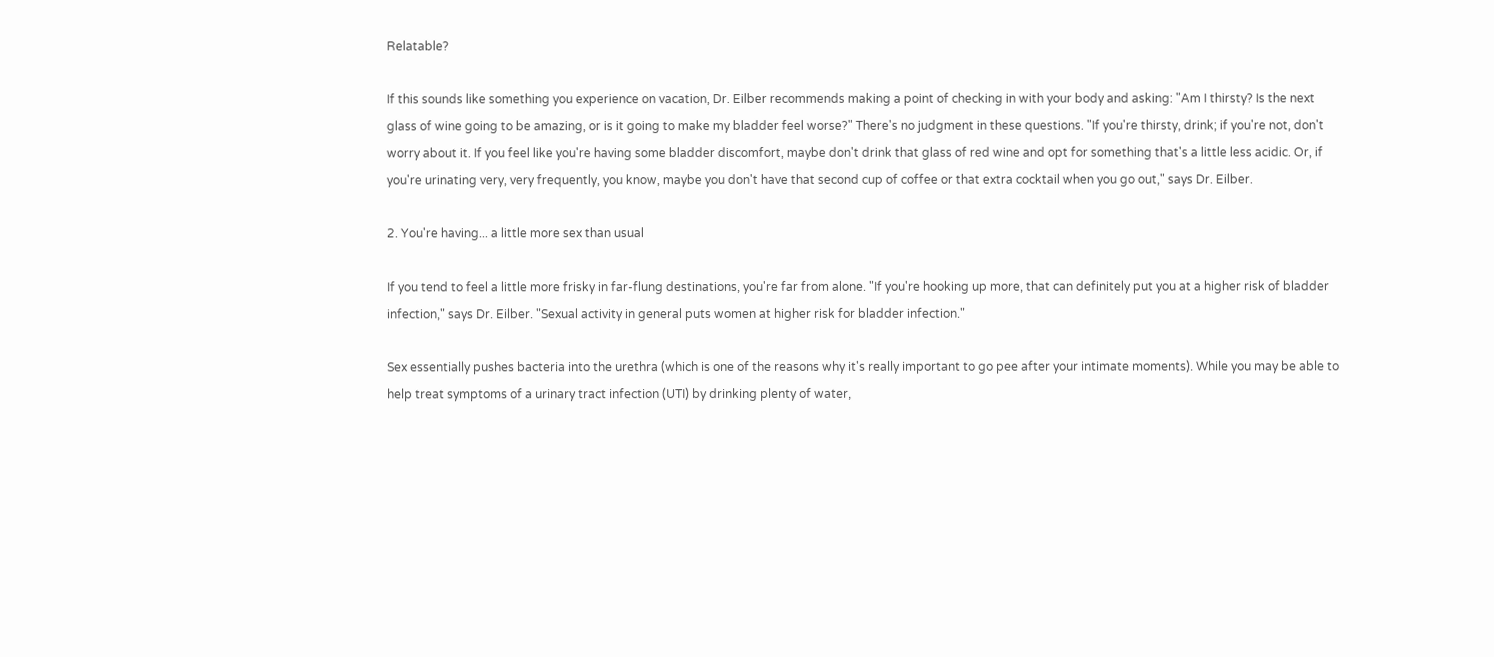Relatable?

If this sounds like something you experience on vacation, Dr. Eilber recommends making a point of checking in with your body and asking: "Am I thirsty? Is the next glass of wine going to be amazing, or is it going to make my bladder feel worse?" There's no judgment in these questions. "If you're thirsty, drink; if you're not, don't worry about it. If you feel like you're having some bladder discomfort, maybe don't drink that glass of red wine and opt for something that's a little less acidic. Or, if you're urinating very, very frequently, you know, maybe you don't have that second cup of coffee or that extra cocktail when you go out," says Dr. Eilber.

2. You're having... a little more sex than usual

If you tend to feel a little more frisky in far-flung destinations, you're far from alone. "If you're hooking up more, that can definitely put you at a higher risk of bladder infection," says Dr. Eilber. "Sexual activity in general puts women at higher risk for bladder infection."

Sex essentially pushes bacteria into the urethra (which is one of the reasons why it's really important to go pee after your intimate moments). While you may be able to help treat symptoms of a urinary tract infection (UTI) by drinking plenty of water,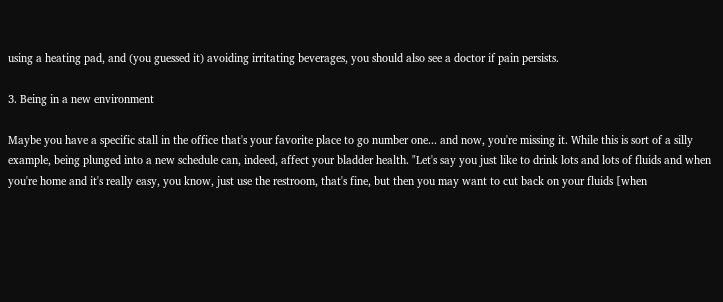using a heating pad, and (you guessed it) avoiding irritating beverages, you should also see a doctor if pain persists.

3. Being in a new environment

Maybe you have a specific stall in the office that's your favorite place to go number one... and now, you're missing it. While this is sort of a silly example, being plunged into a new schedule can, indeed, affect your bladder health. "Let's say you just like to drink lots and lots of fluids and when you're home and it's really easy, you know, just use the restroom, that's fine, but then you may want to cut back on your fluids [when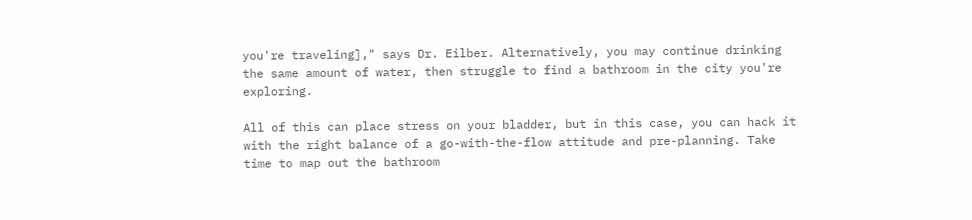you're traveling]," says Dr. Eilber. Alternatively, you may continue drinking the same amount of water, then struggle to find a bathroom in the city you're exploring.

All of this can place stress on your bladder, but in this case, you can hack it with the right balance of a go-with-the-flow attitude and pre-planning. Take time to map out the bathroom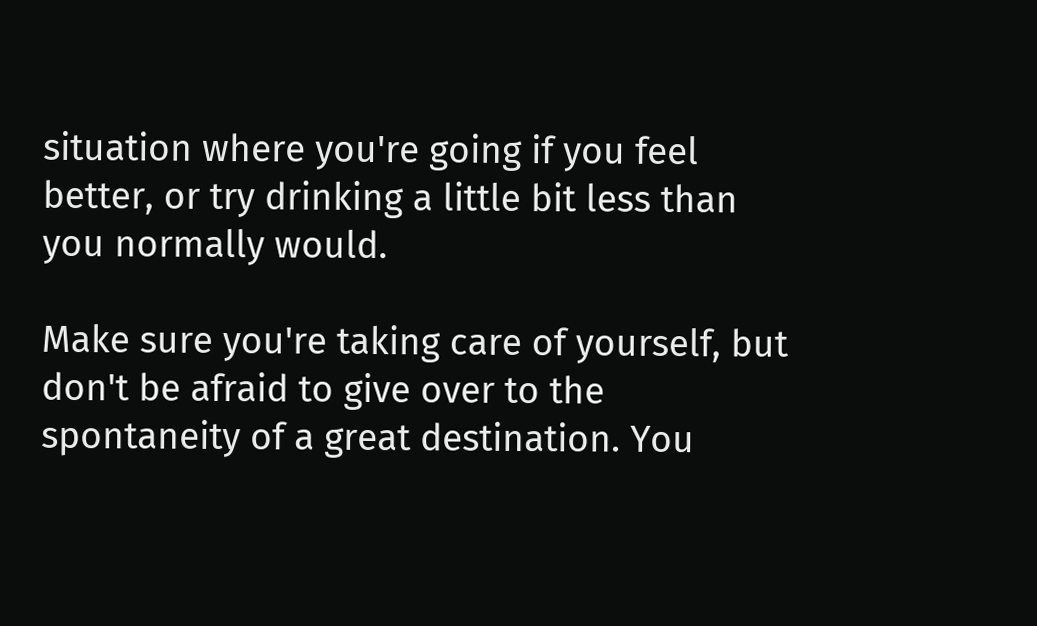situation where you're going if you feel better, or try drinking a little bit less than you normally would.

Make sure you're taking care of yourself, but don't be afraid to give over to the spontaneity of a great destination. You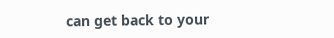can get back to your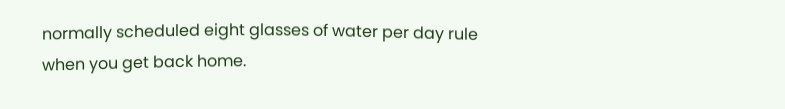normally scheduled eight glasses of water per day rule when you get back home.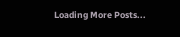Loading More Posts...